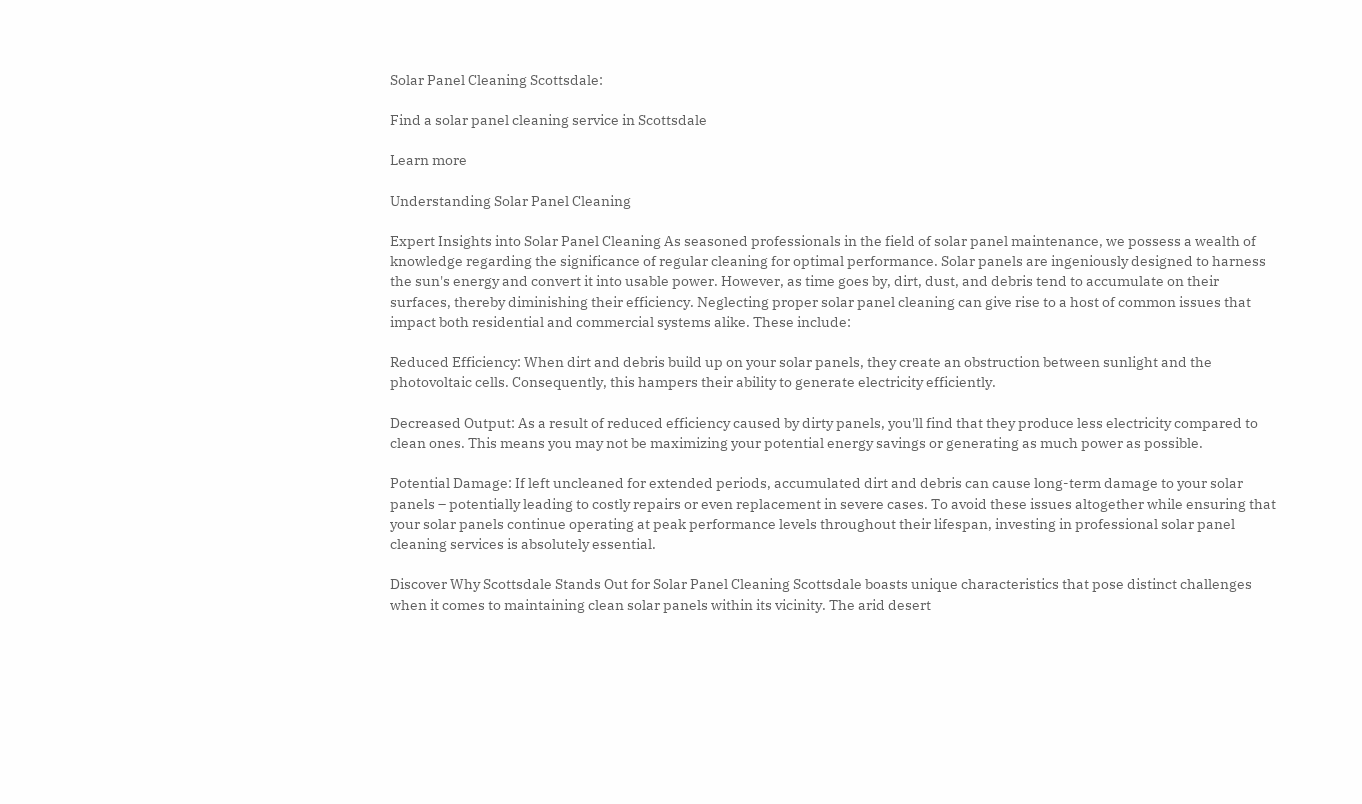Solar Panel Cleaning Scottsdale:

Find a solar panel cleaning service in Scottsdale

Learn more

Understanding Solar Panel Cleaning

Expert Insights into Solar Panel Cleaning As seasoned professionals in the field of solar panel maintenance, we possess a wealth of knowledge regarding the significance of regular cleaning for optimal performance. Solar panels are ingeniously designed to harness the sun's energy and convert it into usable power. However, as time goes by, dirt, dust, and debris tend to accumulate on their surfaces, thereby diminishing their efficiency. Neglecting proper solar panel cleaning can give rise to a host of common issues that impact both residential and commercial systems alike. These include:

Reduced Efficiency: When dirt and debris build up on your solar panels, they create an obstruction between sunlight and the photovoltaic cells. Consequently, this hampers their ability to generate electricity efficiently.

Decreased Output: As a result of reduced efficiency caused by dirty panels, you'll find that they produce less electricity compared to clean ones. This means you may not be maximizing your potential energy savings or generating as much power as possible.

Potential Damage: If left uncleaned for extended periods, accumulated dirt and debris can cause long-term damage to your solar panels – potentially leading to costly repairs or even replacement in severe cases. To avoid these issues altogether while ensuring that your solar panels continue operating at peak performance levels throughout their lifespan, investing in professional solar panel cleaning services is absolutely essential.

Discover Why Scottsdale Stands Out for Solar Panel Cleaning Scottsdale boasts unique characteristics that pose distinct challenges when it comes to maintaining clean solar panels within its vicinity. The arid desert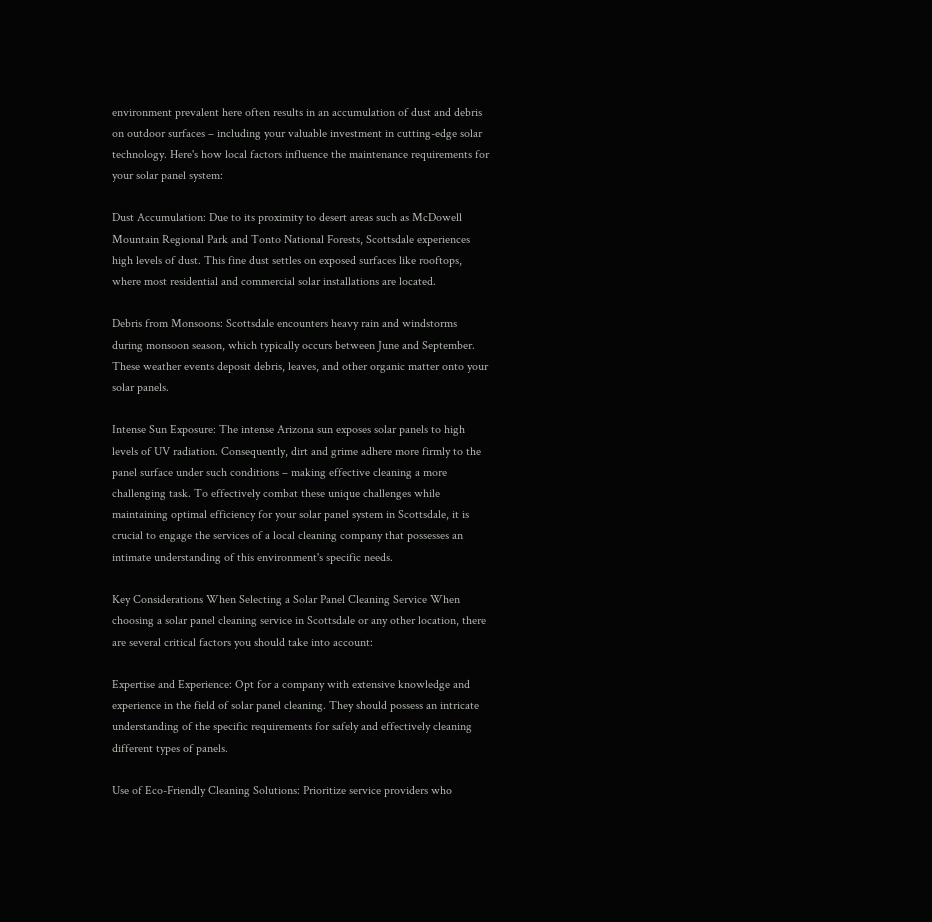environment prevalent here often results in an accumulation of dust and debris on outdoor surfaces – including your valuable investment in cutting-edge solar technology. Here's how local factors influence the maintenance requirements for your solar panel system:

Dust Accumulation: Due to its proximity to desert areas such as McDowell Mountain Regional Park and Tonto National Forests, Scottsdale experiences high levels of dust. This fine dust settles on exposed surfaces like rooftops, where most residential and commercial solar installations are located.

Debris from Monsoons: Scottsdale encounters heavy rain and windstorms during monsoon season, which typically occurs between June and September. These weather events deposit debris, leaves, and other organic matter onto your solar panels.

Intense Sun Exposure: The intense Arizona sun exposes solar panels to high levels of UV radiation. Consequently, dirt and grime adhere more firmly to the panel surface under such conditions – making effective cleaning a more challenging task. To effectively combat these unique challenges while maintaining optimal efficiency for your solar panel system in Scottsdale, it is crucial to engage the services of a local cleaning company that possesses an intimate understanding of this environment's specific needs.

Key Considerations When Selecting a Solar Panel Cleaning Service When choosing a solar panel cleaning service in Scottsdale or any other location, there are several critical factors you should take into account:

Expertise and Experience: Opt for a company with extensive knowledge and experience in the field of solar panel cleaning. They should possess an intricate understanding of the specific requirements for safely and effectively cleaning different types of panels.

Use of Eco-Friendly Cleaning Solutions: Prioritize service providers who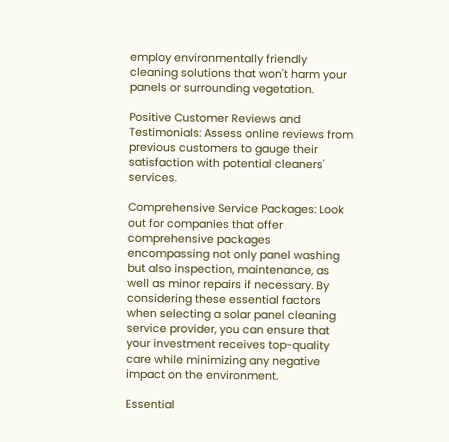employ environmentally friendly cleaning solutions that won't harm your panels or surrounding vegetation.

Positive Customer Reviews and Testimonials: Assess online reviews from previous customers to gauge their satisfaction with potential cleaners' services.

Comprehensive Service Packages: Look out for companies that offer comprehensive packages encompassing not only panel washing but also inspection, maintenance, as well as minor repairs if necessary. By considering these essential factors when selecting a solar panel cleaning service provider, you can ensure that your investment receives top-quality care while minimizing any negative impact on the environment.

Essential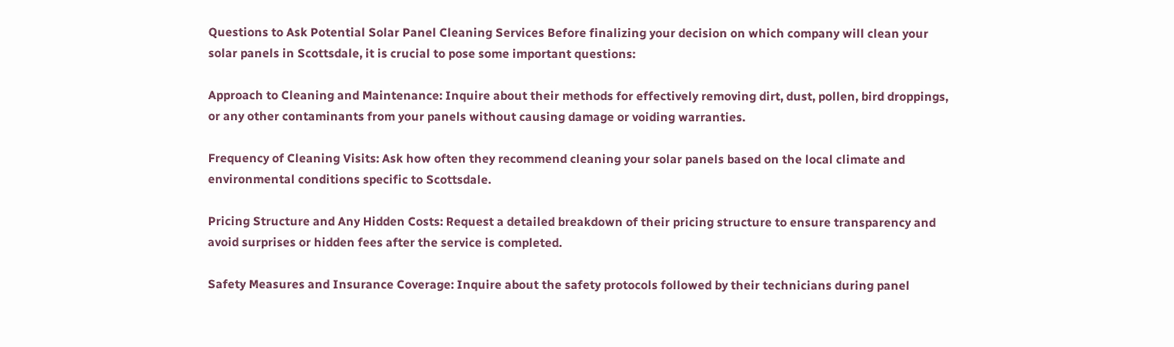Questions to Ask Potential Solar Panel Cleaning Services Before finalizing your decision on which company will clean your solar panels in Scottsdale, it is crucial to pose some important questions:

Approach to Cleaning and Maintenance: Inquire about their methods for effectively removing dirt, dust, pollen, bird droppings, or any other contaminants from your panels without causing damage or voiding warranties.

Frequency of Cleaning Visits: Ask how often they recommend cleaning your solar panels based on the local climate and environmental conditions specific to Scottsdale.

Pricing Structure and Any Hidden Costs: Request a detailed breakdown of their pricing structure to ensure transparency and avoid surprises or hidden fees after the service is completed.

Safety Measures and Insurance Coverage: Inquire about the safety protocols followed by their technicians during panel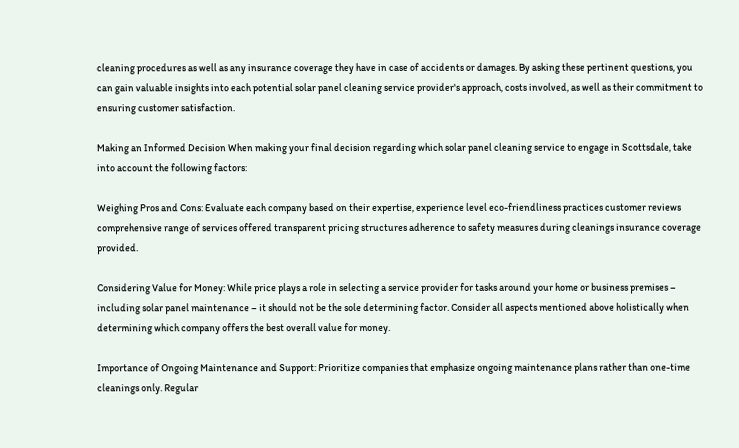cleaning procedures as well as any insurance coverage they have in case of accidents or damages. By asking these pertinent questions, you can gain valuable insights into each potential solar panel cleaning service provider's approach, costs involved, as well as their commitment to ensuring customer satisfaction.

Making an Informed Decision When making your final decision regarding which solar panel cleaning service to engage in Scottsdale, take into account the following factors:

Weighing Pros and Cons: Evaluate each company based on their expertise, experience level eco-friendliness practices customer reviews comprehensive range of services offered transparent pricing structures adherence to safety measures during cleanings insurance coverage provided.

Considering Value for Money: While price plays a role in selecting a service provider for tasks around your home or business premises – including solar panel maintenance – it should not be the sole determining factor. Consider all aspects mentioned above holistically when determining which company offers the best overall value for money.

Importance of Ongoing Maintenance and Support: Prioritize companies that emphasize ongoing maintenance plans rather than one-time cleanings only. Regular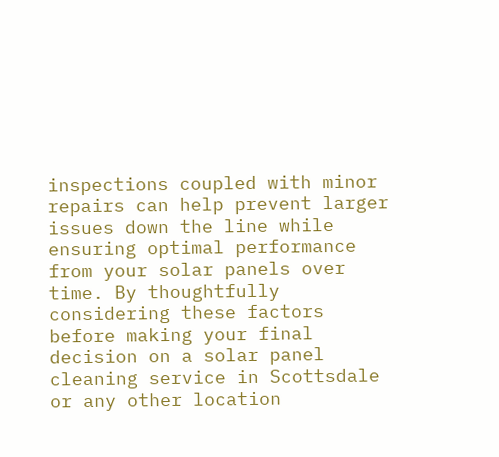inspections coupled with minor repairs can help prevent larger issues down the line while ensuring optimal performance from your solar panels over time. By thoughtfully considering these factors before making your final decision on a solar panel cleaning service in Scottsdale or any other location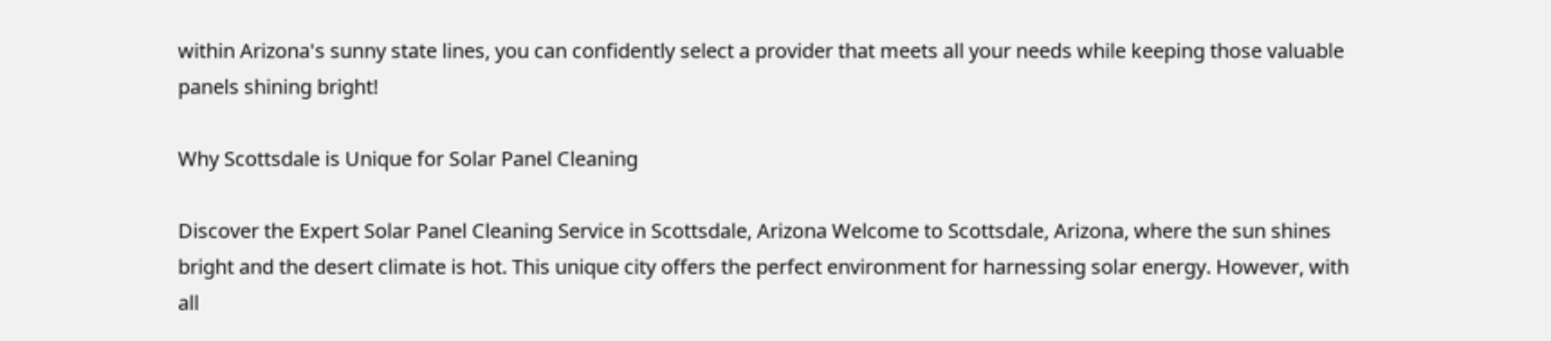within Arizona's sunny state lines, you can confidently select a provider that meets all your needs while keeping those valuable panels shining bright!

Why Scottsdale is Unique for Solar Panel Cleaning

Discover the Expert Solar Panel Cleaning Service in Scottsdale, Arizona Welcome to Scottsdale, Arizona, where the sun shines bright and the desert climate is hot. This unique city offers the perfect environment for harnessing solar energy. However, with all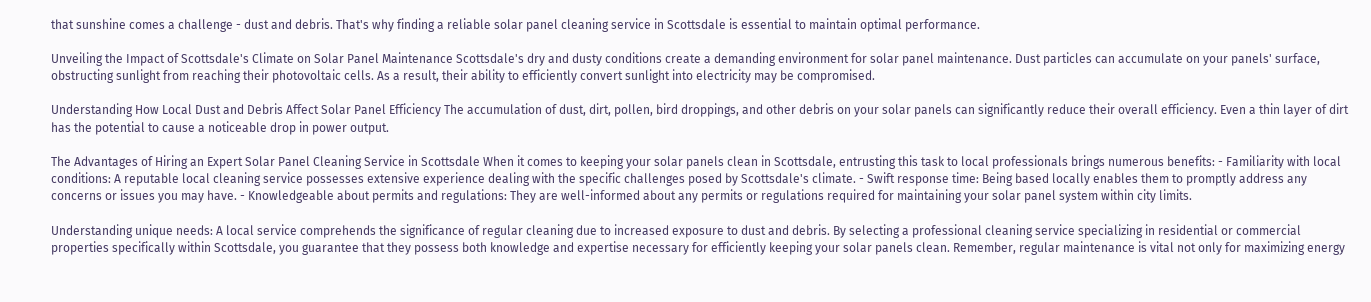that sunshine comes a challenge - dust and debris. That's why finding a reliable solar panel cleaning service in Scottsdale is essential to maintain optimal performance.

Unveiling the Impact of Scottsdale's Climate on Solar Panel Maintenance Scottsdale's dry and dusty conditions create a demanding environment for solar panel maintenance. Dust particles can accumulate on your panels' surface, obstructing sunlight from reaching their photovoltaic cells. As a result, their ability to efficiently convert sunlight into electricity may be compromised.

Understanding How Local Dust and Debris Affect Solar Panel Efficiency The accumulation of dust, dirt, pollen, bird droppings, and other debris on your solar panels can significantly reduce their overall efficiency. Even a thin layer of dirt has the potential to cause a noticeable drop in power output.

The Advantages of Hiring an Expert Solar Panel Cleaning Service in Scottsdale When it comes to keeping your solar panels clean in Scottsdale, entrusting this task to local professionals brings numerous benefits: - Familiarity with local conditions: A reputable local cleaning service possesses extensive experience dealing with the specific challenges posed by Scottsdale's climate. - Swift response time: Being based locally enables them to promptly address any concerns or issues you may have. - Knowledgeable about permits and regulations: They are well-informed about any permits or regulations required for maintaining your solar panel system within city limits.

Understanding unique needs: A local service comprehends the significance of regular cleaning due to increased exposure to dust and debris. By selecting a professional cleaning service specializing in residential or commercial properties specifically within Scottsdale, you guarantee that they possess both knowledge and expertise necessary for efficiently keeping your solar panels clean. Remember, regular maintenance is vital not only for maximizing energy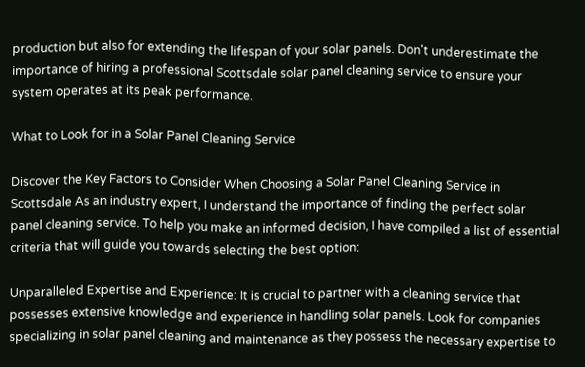production but also for extending the lifespan of your solar panels. Don't underestimate the importance of hiring a professional Scottsdale solar panel cleaning service to ensure your system operates at its peak performance.

What to Look for in a Solar Panel Cleaning Service

Discover the Key Factors to Consider When Choosing a Solar Panel Cleaning Service in Scottsdale As an industry expert, I understand the importance of finding the perfect solar panel cleaning service. To help you make an informed decision, I have compiled a list of essential criteria that will guide you towards selecting the best option:

Unparalleled Expertise and Experience: It is crucial to partner with a cleaning service that possesses extensive knowledge and experience in handling solar panels. Look for companies specializing in solar panel cleaning and maintenance as they possess the necessary expertise to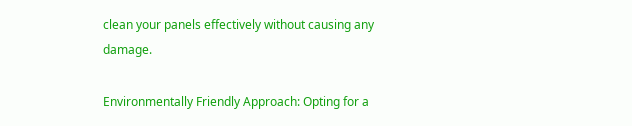clean your panels effectively without causing any damage.

Environmentally Friendly Approach: Opting for a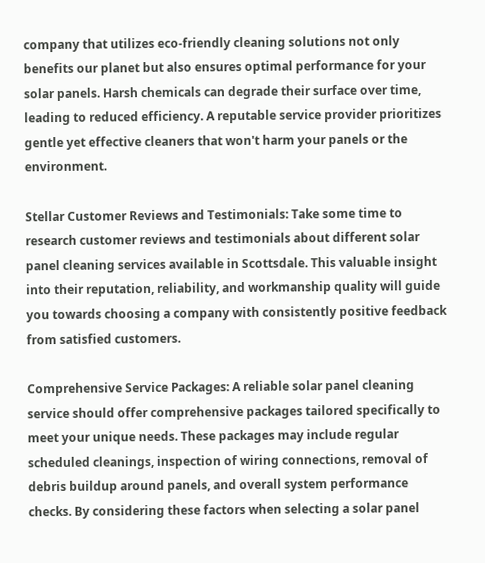company that utilizes eco-friendly cleaning solutions not only benefits our planet but also ensures optimal performance for your solar panels. Harsh chemicals can degrade their surface over time, leading to reduced efficiency. A reputable service provider prioritizes gentle yet effective cleaners that won't harm your panels or the environment.

Stellar Customer Reviews and Testimonials: Take some time to research customer reviews and testimonials about different solar panel cleaning services available in Scottsdale. This valuable insight into their reputation, reliability, and workmanship quality will guide you towards choosing a company with consistently positive feedback from satisfied customers.

Comprehensive Service Packages: A reliable solar panel cleaning service should offer comprehensive packages tailored specifically to meet your unique needs. These packages may include regular scheduled cleanings, inspection of wiring connections, removal of debris buildup around panels, and overall system performance checks. By considering these factors when selecting a solar panel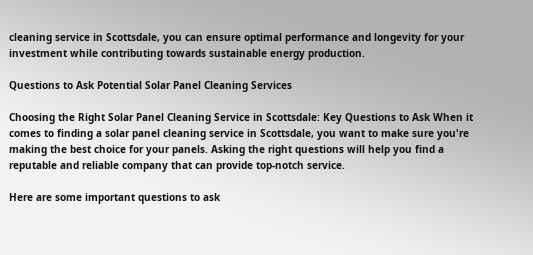cleaning service in Scottsdale, you can ensure optimal performance and longevity for your investment while contributing towards sustainable energy production.

Questions to Ask Potential Solar Panel Cleaning Services

Choosing the Right Solar Panel Cleaning Service in Scottsdale: Key Questions to Ask When it comes to finding a solar panel cleaning service in Scottsdale, you want to make sure you're making the best choice for your panels. Asking the right questions will help you find a reputable and reliable company that can provide top-notch service.

Here are some important questions to ask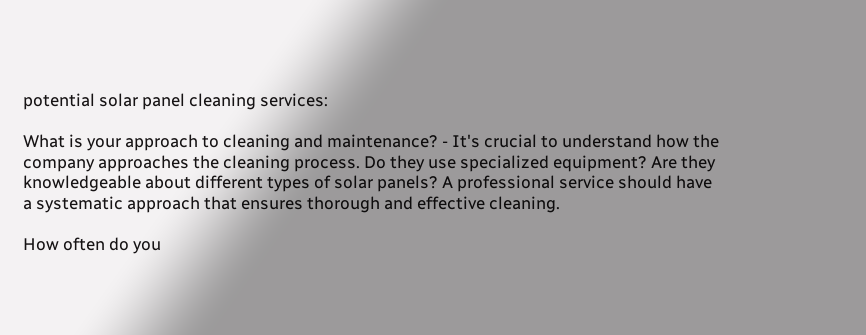potential solar panel cleaning services:

What is your approach to cleaning and maintenance? - It's crucial to understand how the company approaches the cleaning process. Do they use specialized equipment? Are they knowledgeable about different types of solar panels? A professional service should have a systematic approach that ensures thorough and effective cleaning.

How often do you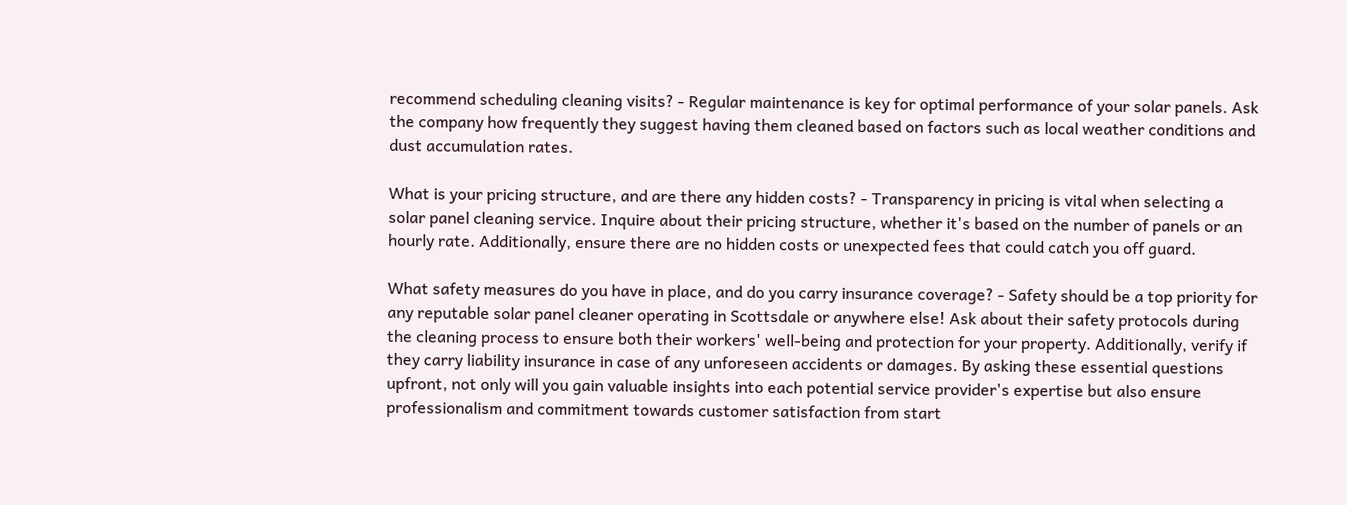recommend scheduling cleaning visits? - Regular maintenance is key for optimal performance of your solar panels. Ask the company how frequently they suggest having them cleaned based on factors such as local weather conditions and dust accumulation rates.

What is your pricing structure, and are there any hidden costs? - Transparency in pricing is vital when selecting a solar panel cleaning service. Inquire about their pricing structure, whether it's based on the number of panels or an hourly rate. Additionally, ensure there are no hidden costs or unexpected fees that could catch you off guard.

What safety measures do you have in place, and do you carry insurance coverage? - Safety should be a top priority for any reputable solar panel cleaner operating in Scottsdale or anywhere else! Ask about their safety protocols during the cleaning process to ensure both their workers' well-being and protection for your property. Additionally, verify if they carry liability insurance in case of any unforeseen accidents or damages. By asking these essential questions upfront, not only will you gain valuable insights into each potential service provider's expertise but also ensure professionalism and commitment towards customer satisfaction from start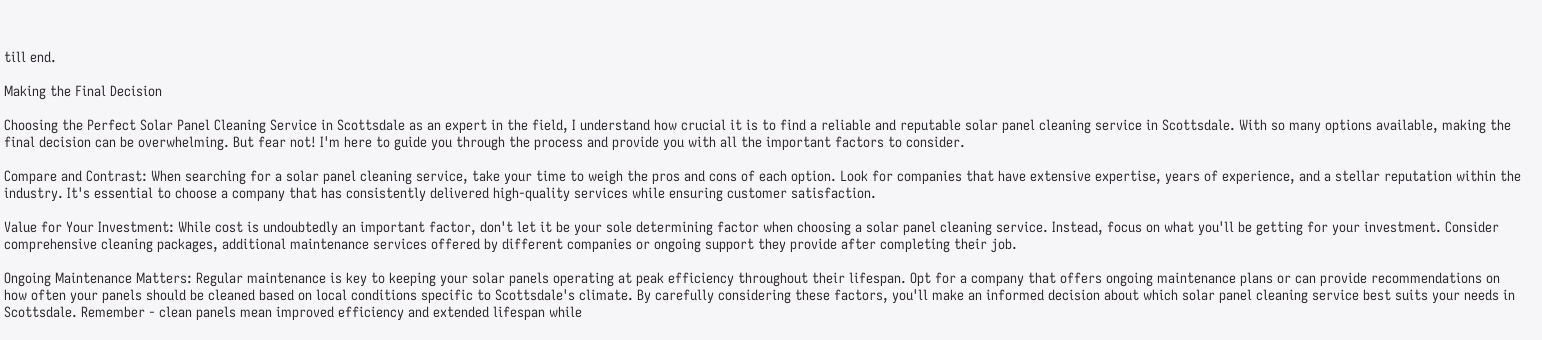till end.

Making the Final Decision

Choosing the Perfect Solar Panel Cleaning Service in Scottsdale as an expert in the field, I understand how crucial it is to find a reliable and reputable solar panel cleaning service in Scottsdale. With so many options available, making the final decision can be overwhelming. But fear not! I'm here to guide you through the process and provide you with all the important factors to consider.

Compare and Contrast: When searching for a solar panel cleaning service, take your time to weigh the pros and cons of each option. Look for companies that have extensive expertise, years of experience, and a stellar reputation within the industry. It's essential to choose a company that has consistently delivered high-quality services while ensuring customer satisfaction.

Value for Your Investment: While cost is undoubtedly an important factor, don't let it be your sole determining factor when choosing a solar panel cleaning service. Instead, focus on what you'll be getting for your investment. Consider comprehensive cleaning packages, additional maintenance services offered by different companies or ongoing support they provide after completing their job.

Ongoing Maintenance Matters: Regular maintenance is key to keeping your solar panels operating at peak efficiency throughout their lifespan. Opt for a company that offers ongoing maintenance plans or can provide recommendations on how often your panels should be cleaned based on local conditions specific to Scottsdale's climate. By carefully considering these factors, you'll make an informed decision about which solar panel cleaning service best suits your needs in Scottsdale. Remember - clean panels mean improved efficiency and extended lifespan while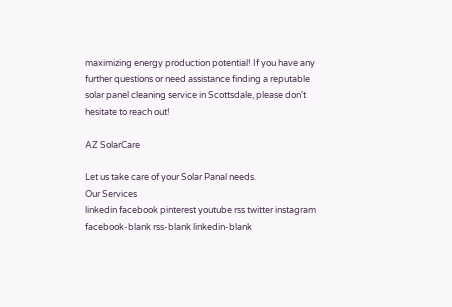maximizing energy production potential! If you have any further questions or need assistance finding a reputable solar panel cleaning service in Scottsdale, please don't hesitate to reach out!

AZ SolarCare

Let us take care of your Solar Panal needs.
Our Services
linkedin facebook pinterest youtube rss twitter instagram facebook-blank rss-blank linkedin-blank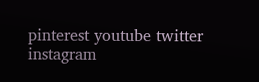pinterest youtube twitter instagram